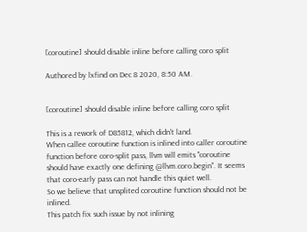[coroutine] should disable inline before calling coro split

Authored by lxfind on Dec 8 2020, 8:50 AM.


[coroutine] should disable inline before calling coro split

This is a rework of D85812, which didn't land.
When callee coroutine function is inlined into caller coroutine function before coro-split pass, llvm will emits "coroutine should have exactly one defining @llvm.coro.begin". It seems that coro-early pass can not handle this quiet well.
So we believe that unsplited coroutine function should not be inlined.
This patch fix such issue by not inlining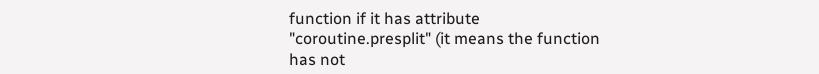function if it has attribute "coroutine.presplit" (it means the function has not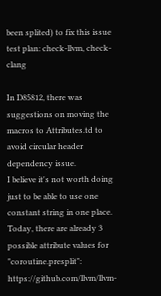been splited) to fix this issue
test plan: check-llvm, check-clang

In D85812, there was suggestions on moving the macros to Attributes.td to avoid circular header dependency issue.
I believe it's not worth doing just to be able to use one constant string in one place.
Today, there are already 3 possible attribute values for "coroutine.presplit": https://github.com/llvm/llvm-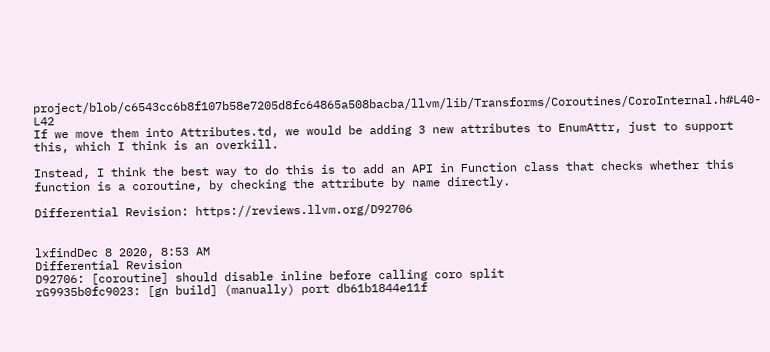project/blob/c6543cc6b8f107b58e7205d8fc64865a508bacba/llvm/lib/Transforms/Coroutines/CoroInternal.h#L40-L42
If we move them into Attributes.td, we would be adding 3 new attributes to EnumAttr, just to support this, which I think is an overkill.

Instead, I think the best way to do this is to add an API in Function class that checks whether this function is a coroutine, by checking the attribute by name directly.

Differential Revision: https://reviews.llvm.org/D92706


lxfindDec 8 2020, 8:53 AM
Differential Revision
D92706: [coroutine] should disable inline before calling coro split
rG9935b0fc9023: [gn build] (manually) port db61b1844e11f